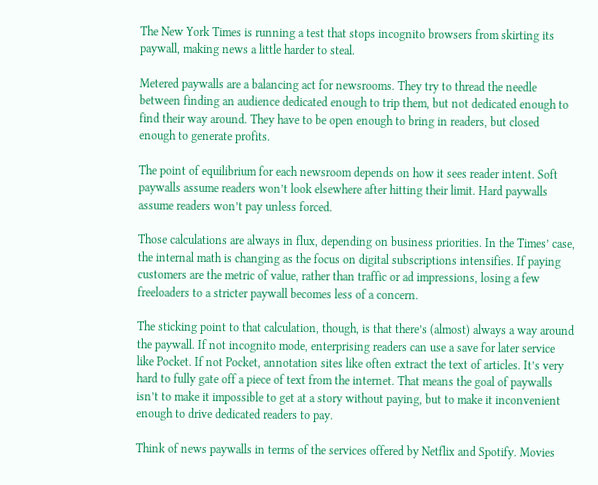The New York Times is running a test that stops incognito browsers from skirting its paywall, making news a little harder to steal.

Metered paywalls are a balancing act for newsrooms. They try to thread the needle between finding an audience dedicated enough to trip them, but not dedicated enough to find their way around. They have to be open enough to bring in readers, but closed enough to generate profits.

The point of equilibrium for each newsroom depends on how it sees reader intent. Soft paywalls assume readers won’t look elsewhere after hitting their limit. Hard paywalls assume readers won’t pay unless forced.

Those calculations are always in flux, depending on business priorities. In the Times’ case, the internal math is changing as the focus on digital subscriptions intensifies. If paying customers are the metric of value, rather than traffic or ad impressions, losing a few freeloaders to a stricter paywall becomes less of a concern.

The sticking point to that calculation, though, is that there’s (almost) always a way around the paywall. If not incognito mode, enterprising readers can use a save for later service like Pocket. If not Pocket, annotation sites like often extract the text of articles. It’s very hard to fully gate off a piece of text from the internet. That means the goal of paywalls isn’t to make it impossible to get at a story without paying, but to make it inconvenient enough to drive dedicated readers to pay.

Think of news paywalls in terms of the services offered by Netflix and Spotify. Movies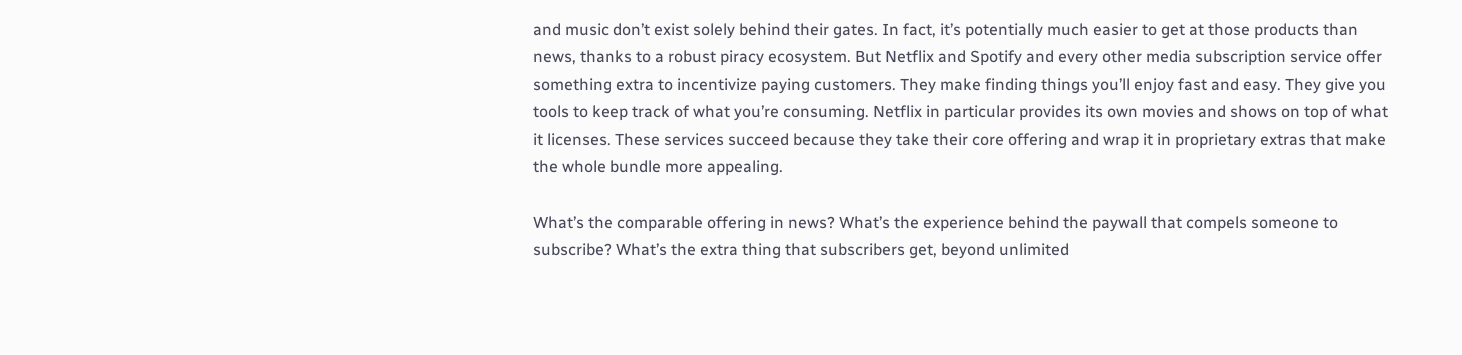and music don’t exist solely behind their gates. In fact, it’s potentially much easier to get at those products than news, thanks to a robust piracy ecosystem. But Netflix and Spotify and every other media subscription service offer something extra to incentivize paying customers. They make finding things you’ll enjoy fast and easy. They give you tools to keep track of what you’re consuming. Netflix in particular provides its own movies and shows on top of what it licenses. These services succeed because they take their core offering and wrap it in proprietary extras that make the whole bundle more appealing.

What’s the comparable offering in news? What’s the experience behind the paywall that compels someone to subscribe? What’s the extra thing that subscribers get, beyond unlimited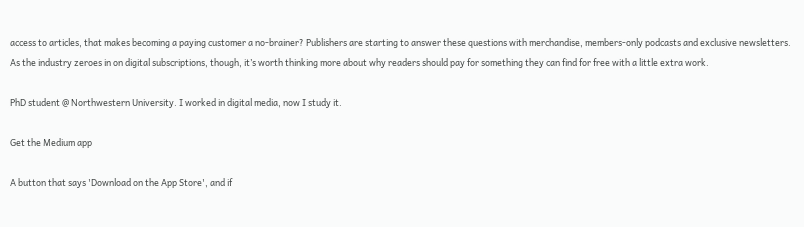access to articles, that makes becoming a paying customer a no-brainer? Publishers are starting to answer these questions with merchandise, members-only podcasts and exclusive newsletters. As the industry zeroes in on digital subscriptions, though, it’s worth thinking more about why readers should pay for something they can find for free with a little extra work.

PhD student @ Northwestern University. I worked in digital media, now I study it.

Get the Medium app

A button that says 'Download on the App Store', and if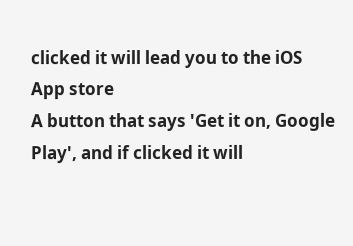clicked it will lead you to the iOS App store
A button that says 'Get it on, Google Play', and if clicked it will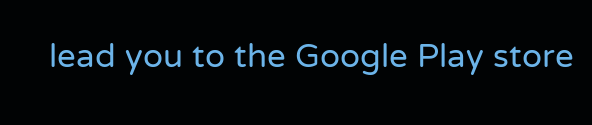lead you to the Google Play store